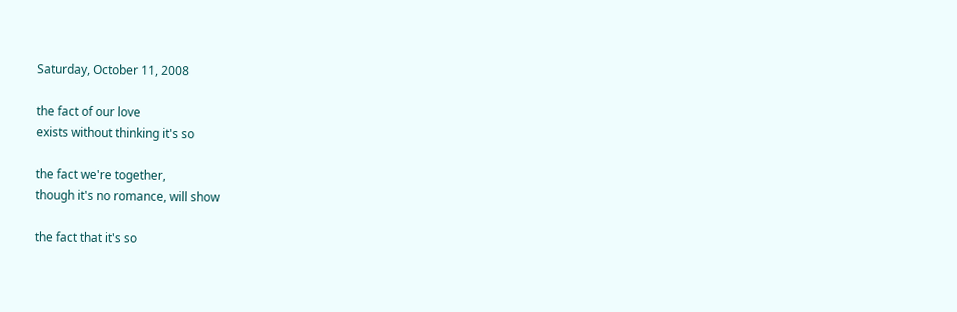Saturday, October 11, 2008

the fact of our love
exists without thinking it's so

the fact we're together,
though it's no romance, will show

the fact that it's so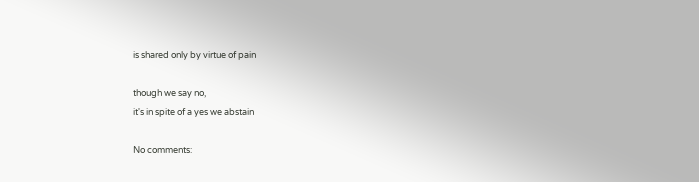is shared only by virtue of pain

though we say no,
it's in spite of a yes we abstain

No comments: